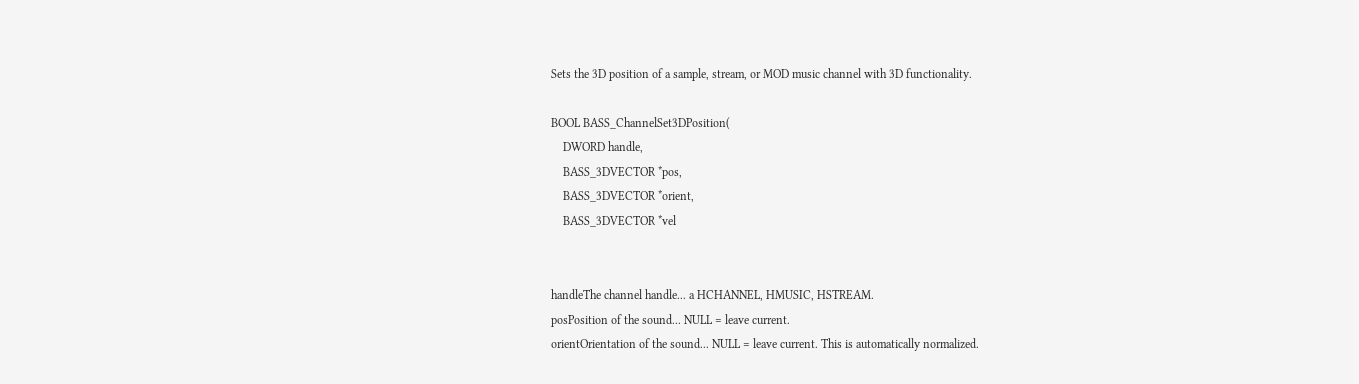Sets the 3D position of a sample, stream, or MOD music channel with 3D functionality.

BOOL BASS_ChannelSet3DPosition(
    DWORD handle,
    BASS_3DVECTOR *pos,
    BASS_3DVECTOR *orient,
    BASS_3DVECTOR *vel


handleThe channel handle... a HCHANNEL, HMUSIC, HSTREAM.
posPosition of the sound... NULL = leave current.
orientOrientation of the sound... NULL = leave current. This is automatically normalized.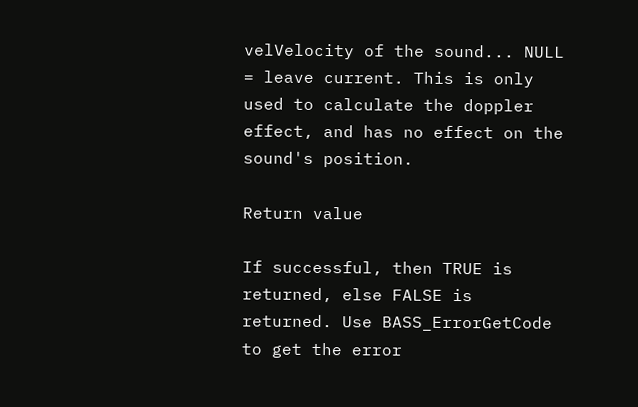velVelocity of the sound... NULL = leave current. This is only used to calculate the doppler effect, and has no effect on the sound's position.

Return value

If successful, then TRUE is returned, else FALSE is returned. Use BASS_ErrorGetCode to get the error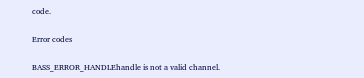code.

Error codes

BASS_ERROR_HANDLEhandle is not a valid channel.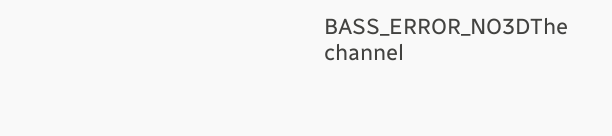BASS_ERROR_NO3DThe channel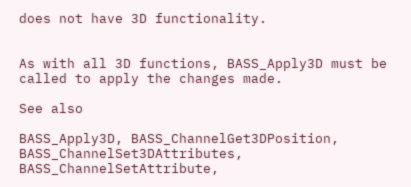does not have 3D functionality.


As with all 3D functions, BASS_Apply3D must be called to apply the changes made.

See also

BASS_Apply3D, BASS_ChannelGet3DPosition, BASS_ChannelSet3DAttributes, BASS_ChannelSetAttribute,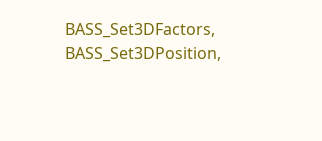BASS_Set3DFactors, BASS_Set3DPosition,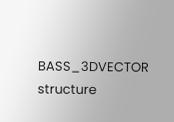BASS_3DVECTOR structure